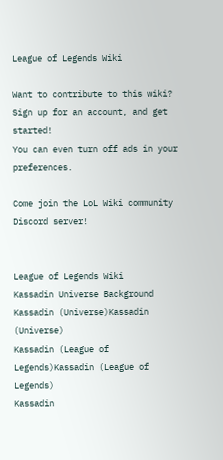League of Legends Wiki

Want to contribute to this wiki?
Sign up for an account, and get started!
You can even turn off ads in your preferences.

Come join the LoL Wiki community Discord server!


League of Legends Wiki
Kassadin Universe Background
Kassadin (Universe)Kassadin (Universe)
Kassadin (League of Legends)Kassadin (League of Legends)
Kassadin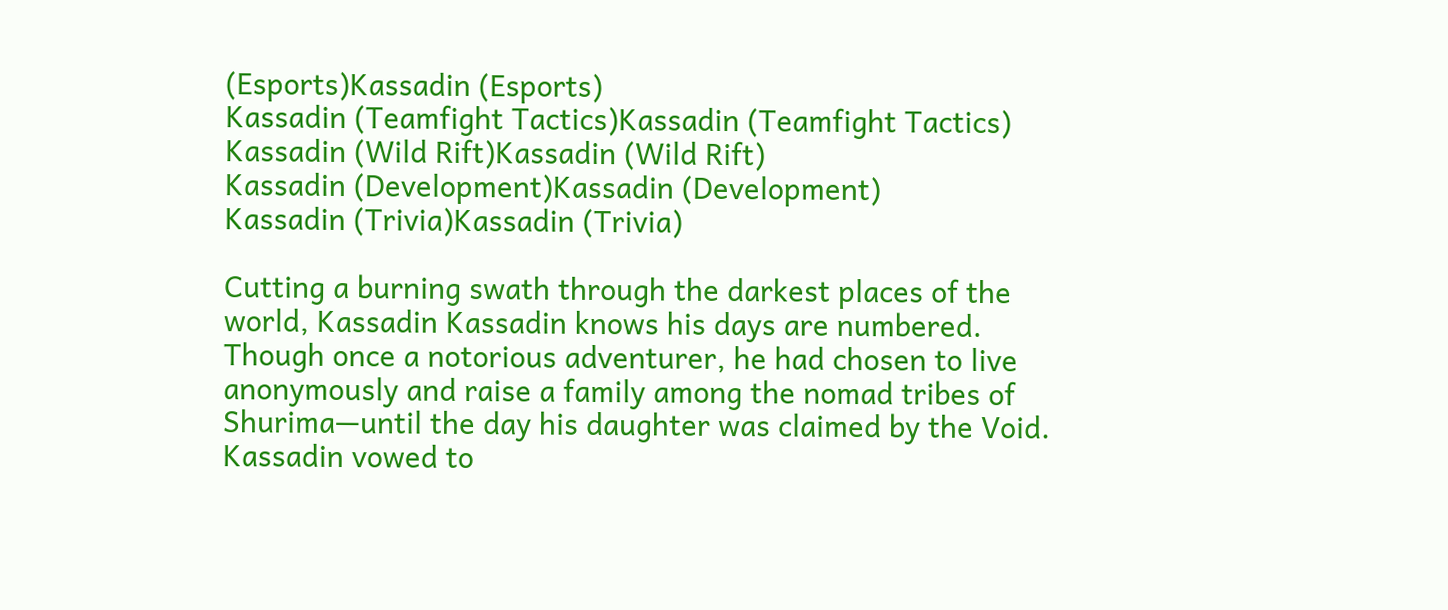(Esports)Kassadin (Esports)
Kassadin (Teamfight Tactics)Kassadin (Teamfight Tactics)
Kassadin (Wild Rift)Kassadin (Wild Rift)
Kassadin (Development)Kassadin (Development)
Kassadin (Trivia)Kassadin (Trivia)

Cutting a burning swath through the darkest places of the world, Kassadin Kassadin knows his days are numbered. Though once a notorious adventurer, he had chosen to live anonymously and raise a family among the nomad tribes of Shurima—until the day his daughter was claimed by the Void. Kassadin vowed to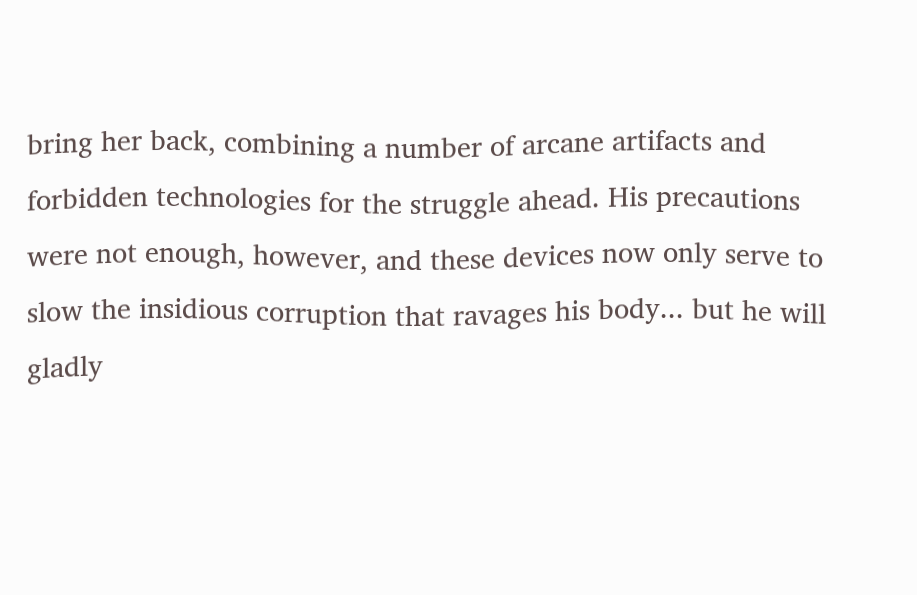bring her back, combining a number of arcane artifacts and forbidden technologies for the struggle ahead. His precautions were not enough, however, and these devices now only serve to slow the insidious corruption that ravages his body... but he will gladly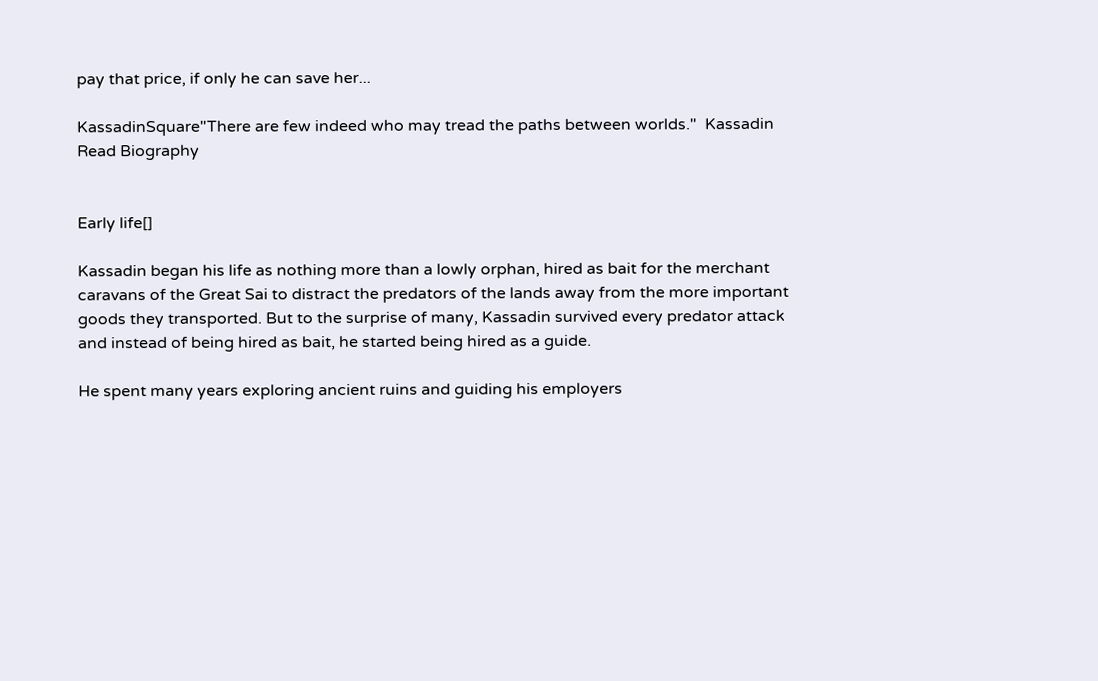pay that price, if only he can save her...

KassadinSquare"There are few indeed who may tread the paths between worlds."  Kassadin
Read Biography


Early life[]

Kassadin began his life as nothing more than a lowly orphan, hired as bait for the merchant caravans of the Great Sai to distract the predators of the lands away from the more important goods they transported. But to the surprise of many, Kassadin survived every predator attack and instead of being hired as bait, he started being hired as a guide.

He spent many years exploring ancient ruins and guiding his employers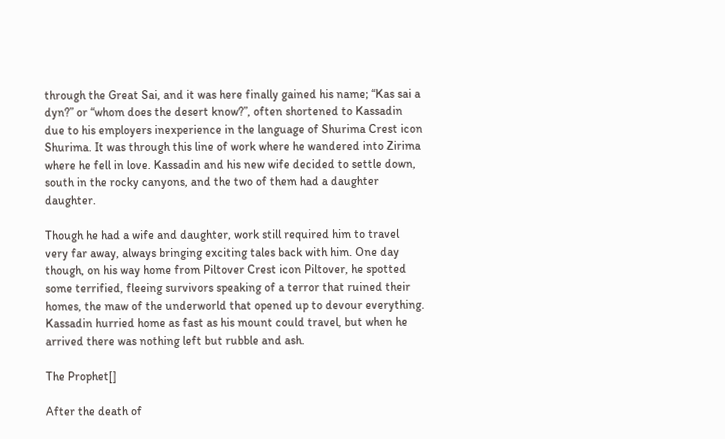through the Great Sai, and it was here finally gained his name; “Kas sai a dyn?” or “whom does the desert know?”, often shortened to Kassadin due to his employers inexperience in the language of Shurima Crest icon Shurima. It was through this line of work where he wandered into Zirima where he fell in love. Kassadin and his new wife decided to settle down, south in the rocky canyons, and the two of them had a daughter daughter.

Though he had a wife and daughter, work still required him to travel very far away, always bringing exciting tales back with him. One day though, on his way home from Piltover Crest icon Piltover, he spotted some terrified, fleeing survivors speaking of a terror that ruined their homes, the maw of the underworld that opened up to devour everything. Kassadin hurried home as fast as his mount could travel, but when he arrived there was nothing left but rubble and ash.

The Prophet[]

After the death of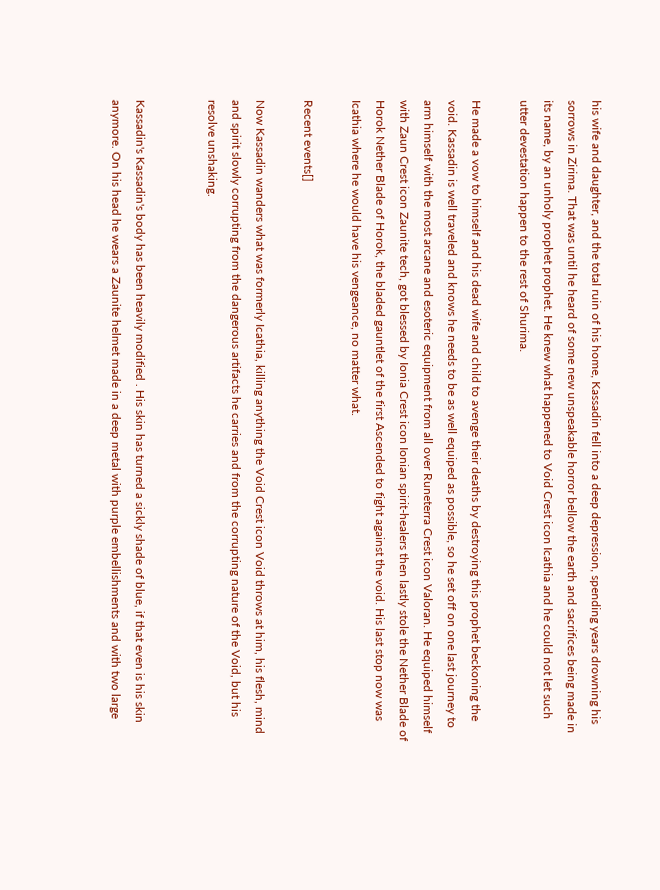his wife and daughter, and the total ruin of his home, Kassadin fell into a deep depression, spending years drowning his sorrows in Zirima. That was until he heard of some new unspeakable horror bellow the earth and sacrifices being made in its name, by an unholy prophet prophet. He knew what happened to Void Crest icon Icathia and he could not let such utter devestation happen to the rest of Shurima.

He made a vow to himself and his dead wife and child to avenge their deaths by destroying this prophet beckoning the void. Kassadin is well traveled and knows he needs to be as well equiped as possible, so he set off on one last journey to arm himself with the most arcane and esoteric equipment from all over Runeterra Crest icon Valoran. He equiped himself with Zaun Crest icon Zaunite tech, got blessed by Ionia Crest icon Ionian spirit-healers then lastly stole the Nether Blade of Horok Nether Blade of Horok, the bladed gauntlet of the first Ascended to fight against the void. His last stop now was Icathia where he would have his vengeance, no matter what.

Recent events[]

Now Kassadin wanders what was formerly Icathia, killing anything the Void Crest icon Void throws at him, his flesh, mind and spirit slowly corrupting from the dangerous artifacts he carries and from the corrupting nature of the Void, but his resolve unshaking.


Kassadin's Kassadin's body has been heavily modified . His skin has turned a sickly shade of blue, if that even is his skin anymore. On his head he wears a Zaunite helmet made in a deep metal with purple embellishments and with two large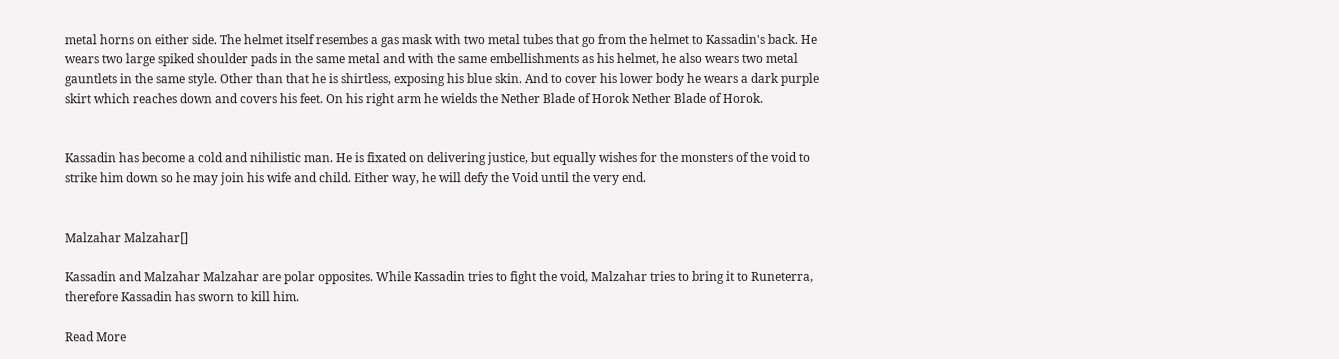metal horns on either side. The helmet itself resembes a gas mask with two metal tubes that go from the helmet to Kassadin's back. He wears two large spiked shoulder pads in the same metal and with the same embellishments as his helmet, he also wears two metal gauntlets in the same style. Other than that he is shirtless, exposing his blue skin. And to cover his lower body he wears a dark purple skirt which reaches down and covers his feet. On his right arm he wields the Nether Blade of Horok Nether Blade of Horok.


Kassadin has become a cold and nihilistic man. He is fixated on delivering justice, but equally wishes for the monsters of the void to strike him down so he may join his wife and child. Either way, he will defy the Void until the very end.


Malzahar Malzahar[]

Kassadin and Malzahar Malzahar are polar opposites. While Kassadin tries to fight the void, Malzahar tries to bring it to Runeterra, therefore Kassadin has sworn to kill him.

Read More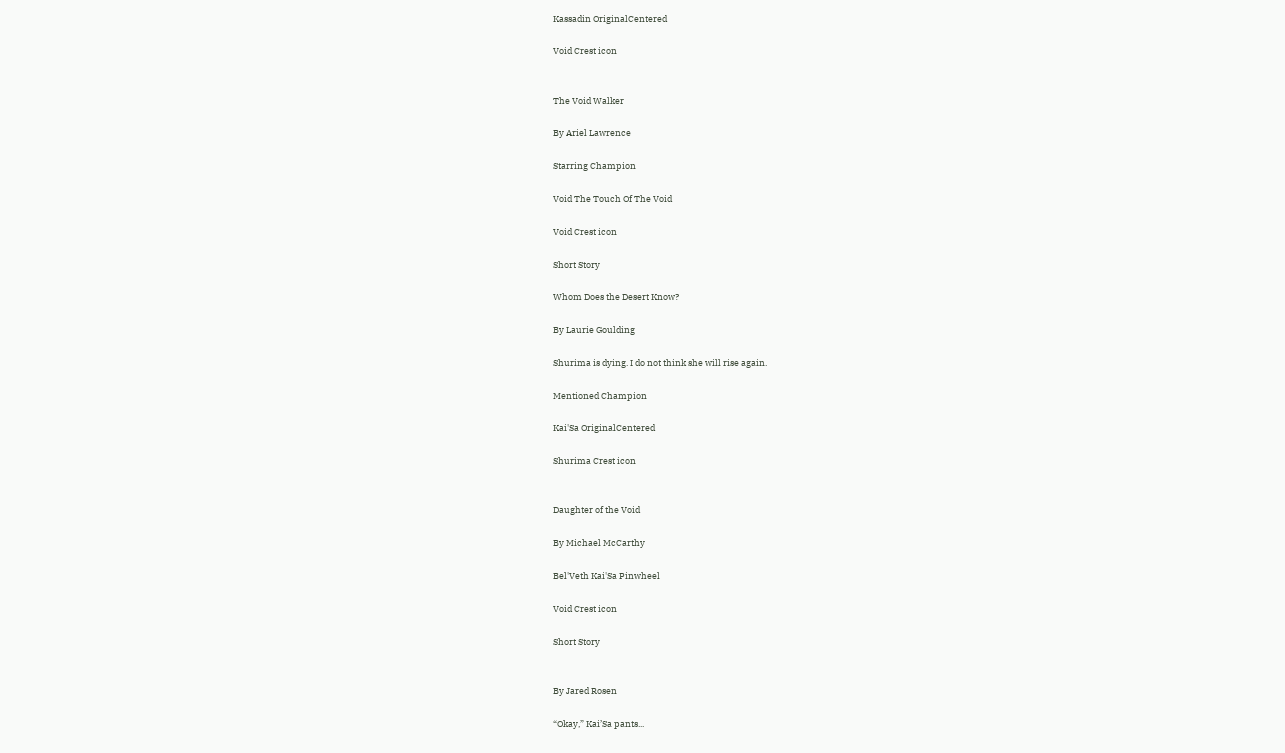Kassadin OriginalCentered

Void Crest icon


The Void Walker

By Ariel Lawrence

Starring Champion

Void The Touch Of The Void

Void Crest icon

Short Story

Whom Does the Desert Know?

By Laurie Goulding

Shurima is dying. I do not think she will rise again.

Mentioned Champion

Kai'Sa OriginalCentered

Shurima Crest icon


Daughter of the Void

By Michael McCarthy

Bel'Veth Kai'Sa Pinwheel

Void Crest icon

Short Story


By Jared Rosen

“Okay,” Kai’Sa pants...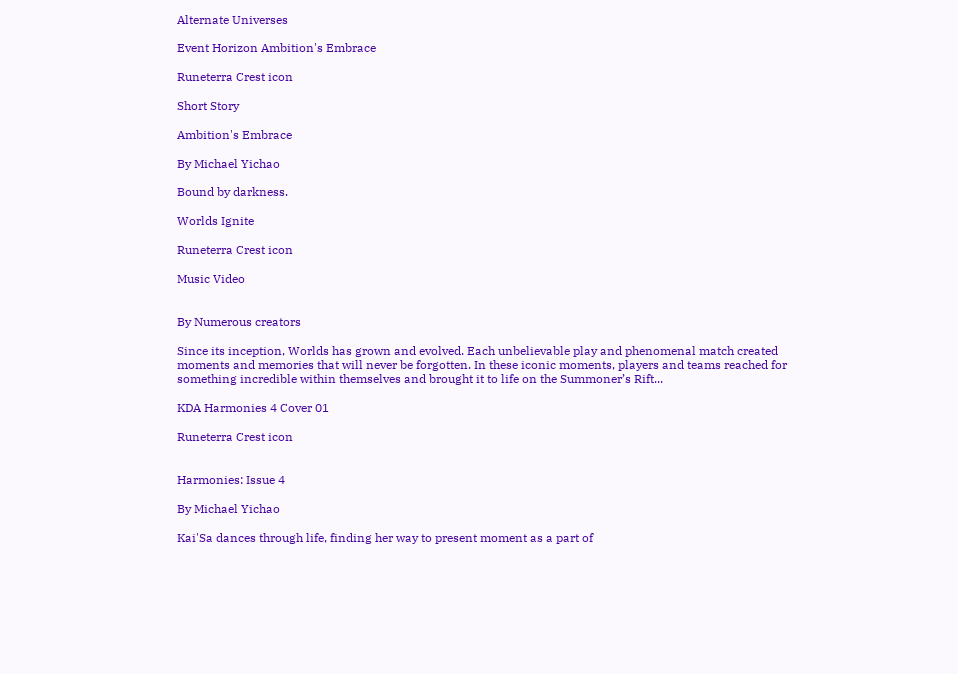Alternate Universes

Event Horizon Ambition's Embrace

Runeterra Crest icon

Short Story

Ambition's Embrace

By Michael Yichao

Bound by darkness.

Worlds Ignite

Runeterra Crest icon

Music Video


By Numerous creators

Since its inception, Worlds has grown and evolved. Each unbelievable play and phenomenal match created moments and memories that will never be forgotten. In these iconic moments, players and teams reached for something incredible within themselves and brought it to life on the Summoner’s Rift...

KDA Harmonies 4 Cover 01

Runeterra Crest icon


Harmonies: Issue 4

By Michael Yichao

Kai'Sa dances through life, finding her way to present moment as a part of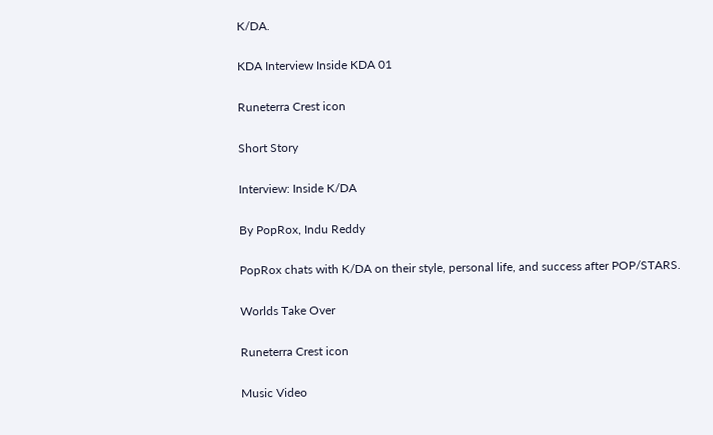K/DA.

KDA Interview Inside KDA 01

Runeterra Crest icon

Short Story

Interview: Inside K/DA

By PopRox, Indu Reddy

PopRox chats with K/DA on their style, personal life, and success after POP/STARS.

Worlds Take Over

Runeterra Crest icon

Music Video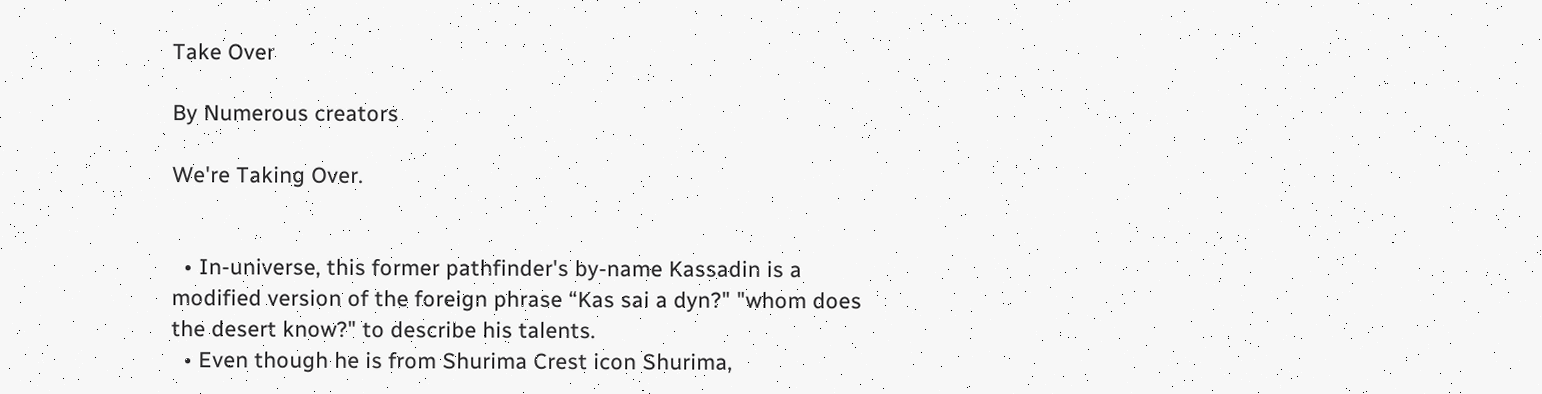Take Over

By Numerous creators

We're Taking Over.


  • In-universe, this former pathfinder's by-name Kassadin is a modified version of the foreign phrase “Kas sai a dyn?" "whom does the desert know?" to describe his talents.
  • Even though he is from Shurima Crest icon Shurima,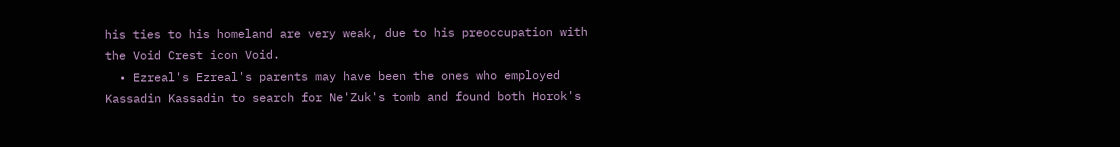his ties to his homeland are very weak, due to his preoccupation with the Void Crest icon Void.
  • Ezreal's Ezreal's parents may have been the ones who employed Kassadin Kassadin to search for Ne'Zuk's tomb and found both Horok's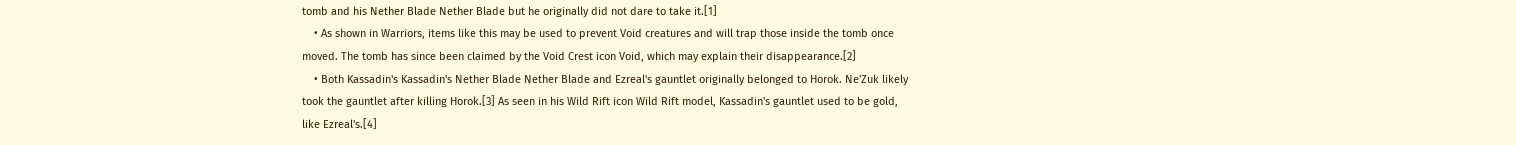tomb and his Nether Blade Nether Blade but he originally did not dare to take it.[1]
    • As shown in Warriors, items like this may be used to prevent Void creatures and will trap those inside the tomb once moved. The tomb has since been claimed by the Void Crest icon Void, which may explain their disappearance.[2]
    • Both Kassadin's Kassadin's Nether Blade Nether Blade and Ezreal's gauntlet originally belonged to Horok. Ne'Zuk likely took the gauntlet after killing Horok.[3] As seen in his Wild Rift icon Wild Rift model, Kassadin's gauntlet used to be gold, like Ezreal's.[4]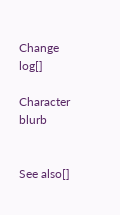Change log[]

Character blurb


See also[]